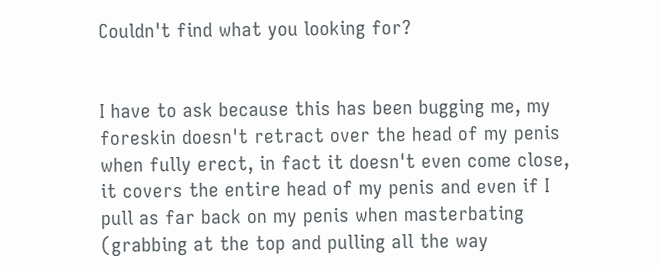Couldn't find what you looking for?


I have to ask because this has been bugging me, my foreskin doesn't retract over the head of my penis when fully erect, in fact it doesn't even come close, it covers the entire head of my penis and even if I pull as far back on my penis when masterbating (grabbing at the top and pulling all the way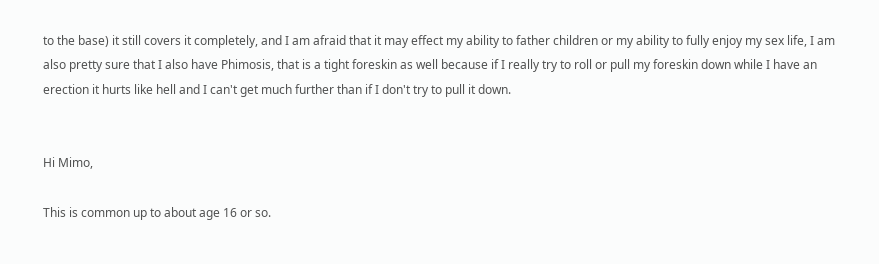to the base) it still covers it completely, and I am afraid that it may effect my ability to father children or my ability to fully enjoy my sex life, I am also pretty sure that I also have Phimosis, that is a tight foreskin as well because if I really try to roll or pull my foreskin down while I have an erection it hurts like hell and I can't get much further than if I don't try to pull it down.


Hi Mimo,

This is common up to about age 16 or so.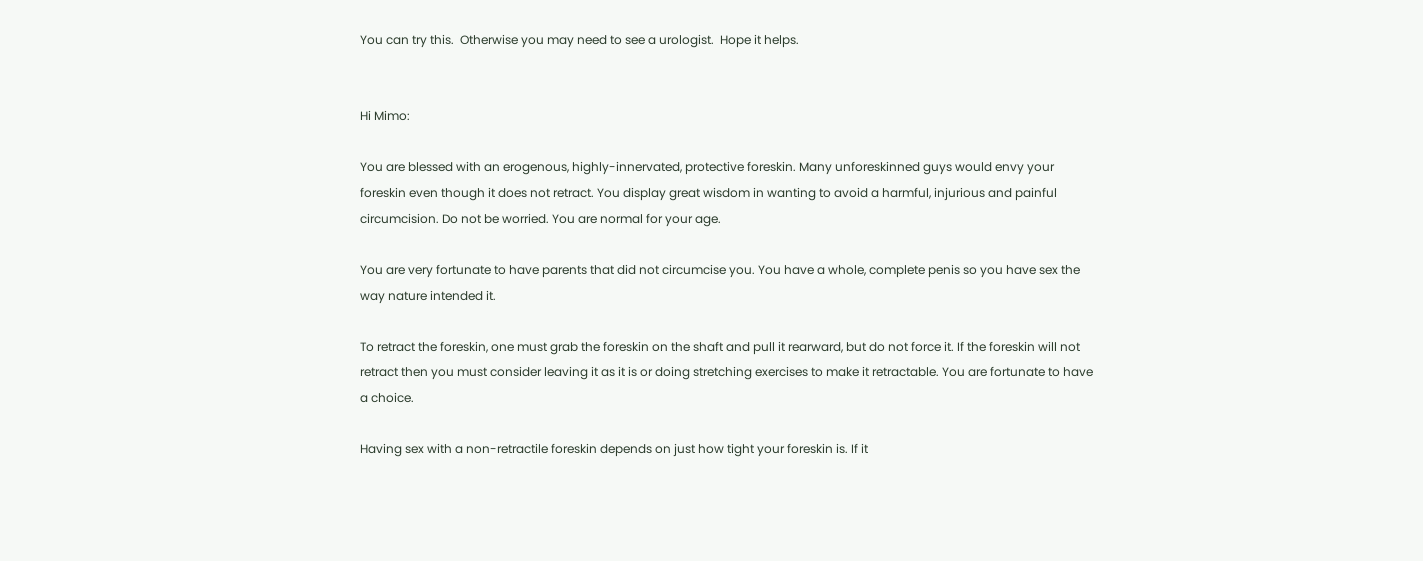You can try this.  Otherwise you may need to see a urologist.  Hope it helps.


Hi Mimo:

You are blessed with an erogenous, highly-innervated, protective foreskin. Many unforeskinned guys would envy your foreskin even though it does not retract. You display great wisdom in wanting to avoid a harmful, injurious and painful circumcision. Do not be worried. You are normal for your age.

You are very fortunate to have parents that did not circumcise you. You have a whole, complete penis so you have sex the way nature intended it.

To retract the foreskin, one must grab the foreskin on the shaft and pull it rearward, but do not force it. If the foreskin will not retract then you must consider leaving it as it is or doing stretching exercises to make it retractable. You are fortunate to have a choice.

Having sex with a non-retractile foreskin depends on just how tight your foreskin is. If it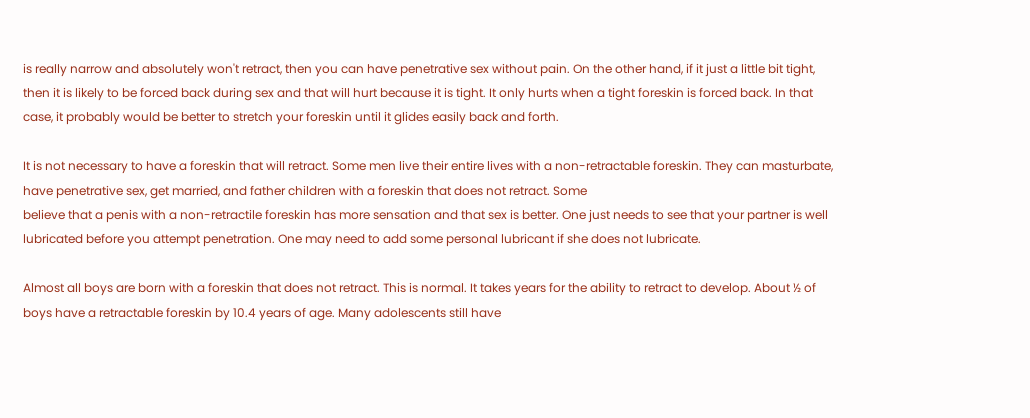is really narrow and absolutely won't retract, then you can have penetrative sex without pain. On the other hand, if it just a little bit tight, then it is likely to be forced back during sex and that will hurt because it is tight. It only hurts when a tight foreskin is forced back. In that case, it probably would be better to stretch your foreskin until it glides easily back and forth.

It is not necessary to have a foreskin that will retract. Some men live their entire lives with a non-retractable foreskin. They can masturbate, have penetrative sex, get married, and father children with a foreskin that does not retract. Some
believe that a penis with a non-retractile foreskin has more sensation and that sex is better. One just needs to see that your partner is well lubricated before you attempt penetration. One may need to add some personal lubricant if she does not lubricate.

Almost all boys are born with a foreskin that does not retract. This is normal. It takes years for the ability to retract to develop. About ½ of boys have a retractable foreskin by 10.4 years of age. Many adolescents still have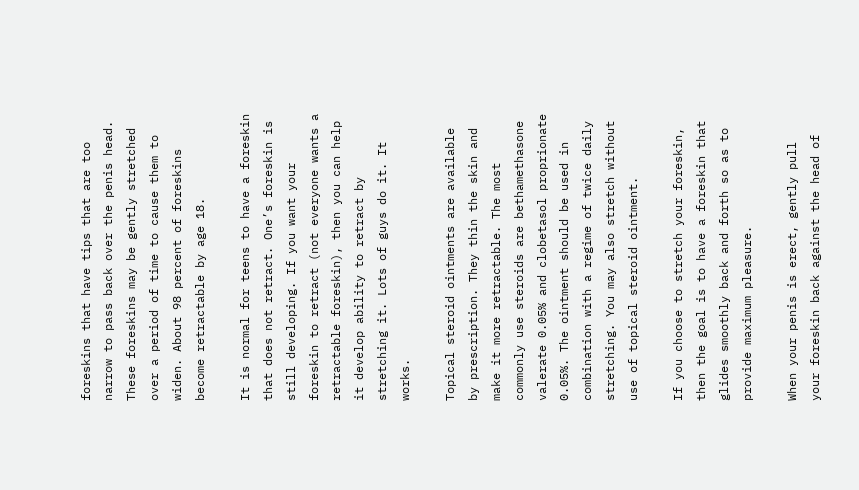foreskins that have tips that are too narrow to pass back over the penis head. These foreskins may be gently stretched over a period of time to cause them to widen. About 98 percent of foreskins become retractable by age 18.

It is normal for teens to have a foreskin that does not retract. One’s foreskin is still developing. If you want your foreskin to retract (not everyone wants a retractable foreskin), then you can help it develop ability to retract by stretching it. Lots of guys do it. It works.

Topical steroid ointments are available by prescription. They thin the skin and make it more retractable. The most commonly use steroids are bethamethasone valerate 0.05% and clobetasol proprionate 0.05%. The ointment should be used in combination with a regime of twice daily stretching. You may also stretch without use of topical steroid ointment.

If you choose to stretch your foreskin, then the goal is to have a foreskin that glides smoothly back and forth so as to provide maximum pleasure.

When your penis is erect, gently pull your foreskin back against the head of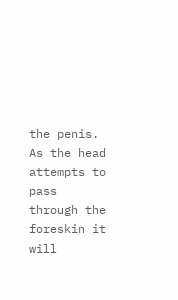the penis. As the head attempts to pass through the foreskin it will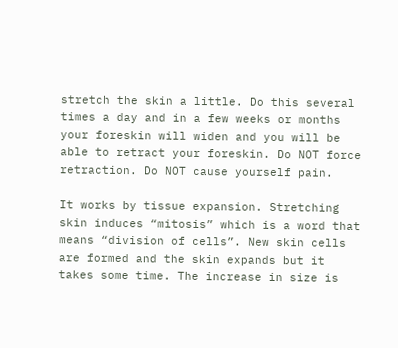stretch the skin a little. Do this several times a day and in a few weeks or months your foreskin will widen and you will be able to retract your foreskin. Do NOT force retraction. Do NOT cause yourself pain.

It works by tissue expansion. Stretching skin induces “mitosis” which is a word that means “division of cells”. New skin cells are formed and the skin expands but it takes some time. The increase in size is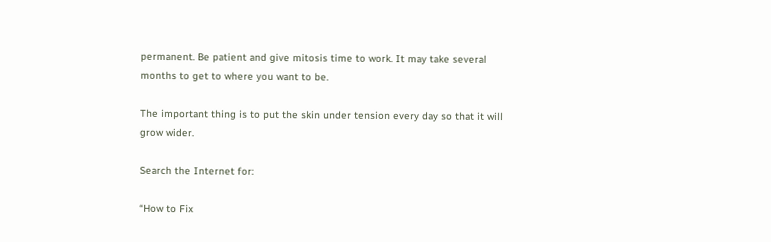permanent. Be patient and give mitosis time to work. It may take several months to get to where you want to be.

The important thing is to put the skin under tension every day so that it will grow wider.

Search the Internet for:

“How to Fix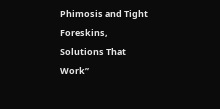Phimosis and Tight Foreskins, Solutions That Work”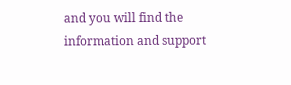and you will find the information and support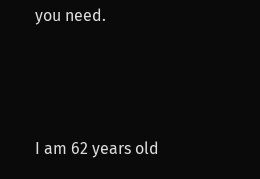you need.



I am 62 years old